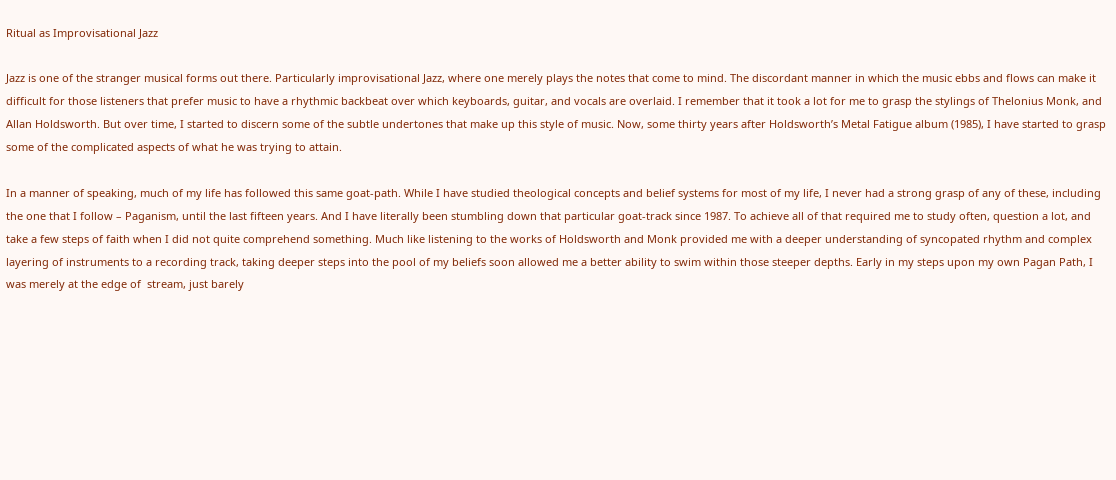Ritual as Improvisational Jazz

Jazz is one of the stranger musical forms out there. Particularly improvisational Jazz, where one merely plays the notes that come to mind. The discordant manner in which the music ebbs and flows can make it difficult for those listeners that prefer music to have a rhythmic backbeat over which keyboards, guitar, and vocals are overlaid. I remember that it took a lot for me to grasp the stylings of Thelonius Monk, and Allan Holdsworth. But over time, I started to discern some of the subtle undertones that make up this style of music. Now, some thirty years after Holdsworth’s Metal Fatigue album (1985), I have started to grasp some of the complicated aspects of what he was trying to attain.

In a manner of speaking, much of my life has followed this same goat-path. While I have studied theological concepts and belief systems for most of my life, I never had a strong grasp of any of these, including the one that I follow – Paganism, until the last fifteen years. And I have literally been stumbling down that particular goat-track since 1987. To achieve all of that required me to study often, question a lot, and take a few steps of faith when I did not quite comprehend something. Much like listening to the works of Holdsworth and Monk provided me with a deeper understanding of syncopated rhythm and complex layering of instruments to a recording track, taking deeper steps into the pool of my beliefs soon allowed me a better ability to swim within those steeper depths. Early in my steps upon my own Pagan Path, I was merely at the edge of  stream, just barely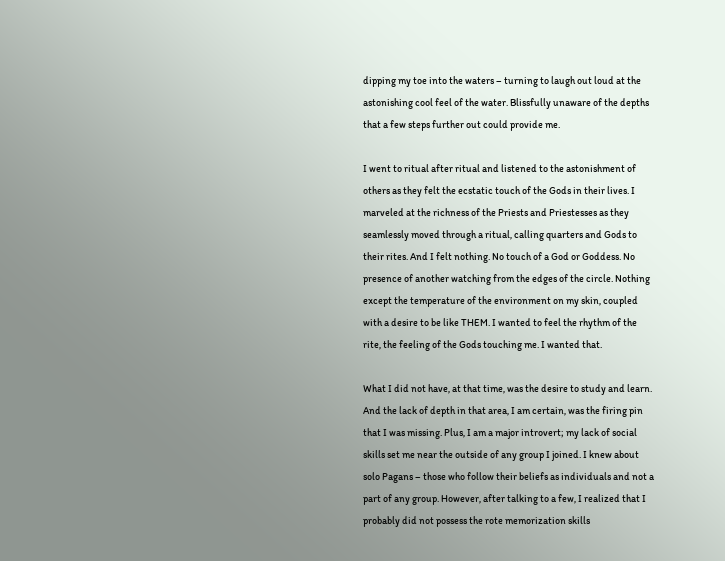dipping my toe into the waters – turning to laugh out loud at the astonishing cool feel of the water. Blissfully unaware of the depths that a few steps further out could provide me.

I went to ritual after ritual and listened to the astonishment of others as they felt the ecstatic touch of the Gods in their lives. I marveled at the richness of the Priests and Priestesses as they seamlessly moved through a ritual, calling quarters and Gods to their rites. And I felt nothing. No touch of a God or Goddess. No presence of another watching from the edges of the circle. Nothing except the temperature of the environment on my skin, coupled with a desire to be like THEM. I wanted to feel the rhythm of the rite, the feeling of the Gods touching me. I wanted that.

What I did not have, at that time, was the desire to study and learn. And the lack of depth in that area, I am certain, was the firing pin that I was missing. Plus, I am a major introvert; my lack of social skills set me near the outside of any group I joined. I knew about solo Pagans – those who follow their beliefs as individuals and not a part of any group. However, after talking to a few, I realized that I probably did not possess the rote memorization skills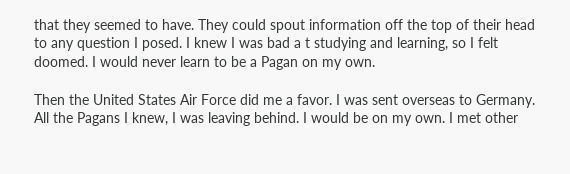that they seemed to have. They could spout information off the top of their head to any question I posed. I knew I was bad a t studying and learning, so I felt doomed. I would never learn to be a Pagan on my own.

Then the United States Air Force did me a favor. I was sent overseas to Germany. All the Pagans I knew, I was leaving behind. I would be on my own. I met other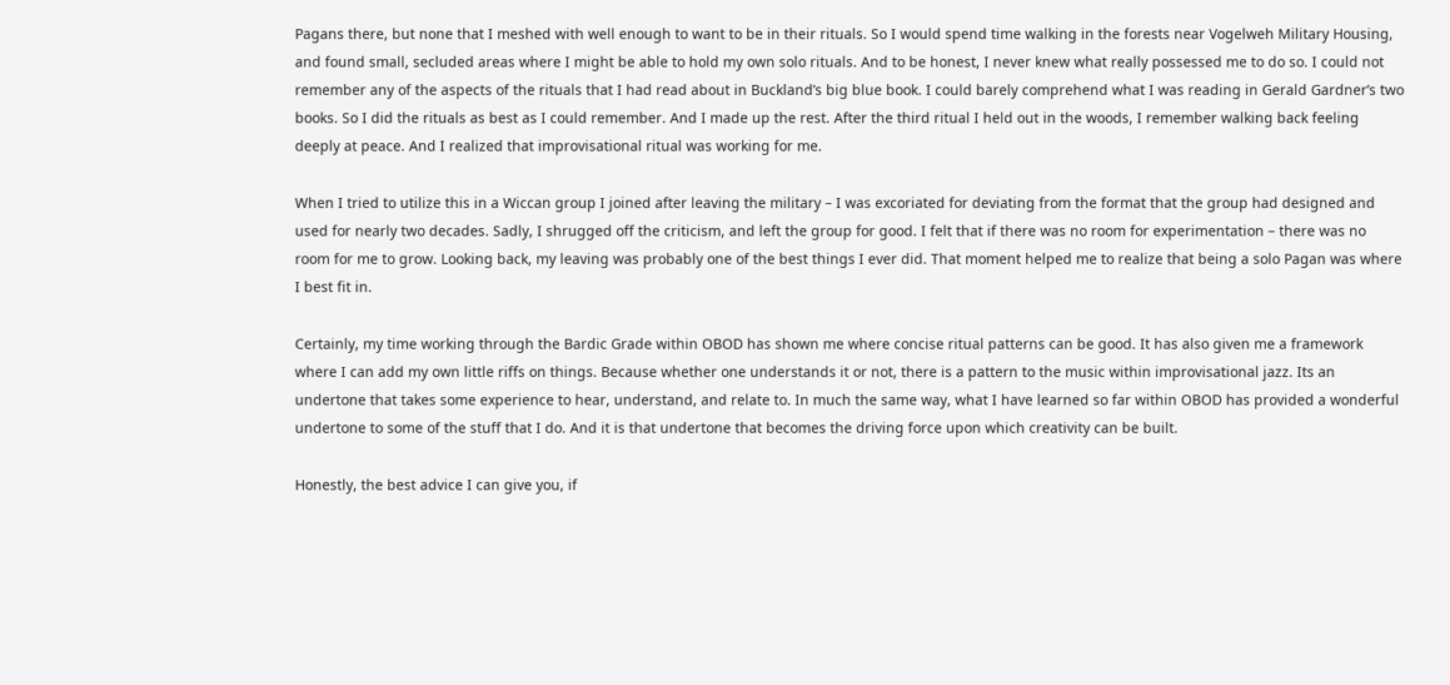Pagans there, but none that I meshed with well enough to want to be in their rituals. So I would spend time walking in the forests near Vogelweh Military Housing, and found small, secluded areas where I might be able to hold my own solo rituals. And to be honest, I never knew what really possessed me to do so. I could not remember any of the aspects of the rituals that I had read about in Buckland’s big blue book. I could barely comprehend what I was reading in Gerald Gardner’s two books. So I did the rituals as best as I could remember. And I made up the rest. After the third ritual I held out in the woods, I remember walking back feeling deeply at peace. And I realized that improvisational ritual was working for me.

When I tried to utilize this in a Wiccan group I joined after leaving the military – I was excoriated for deviating from the format that the group had designed and used for nearly two decades. Sadly, I shrugged off the criticism, and left the group for good. I felt that if there was no room for experimentation – there was no room for me to grow. Looking back, my leaving was probably one of the best things I ever did. That moment helped me to realize that being a solo Pagan was where I best fit in.

Certainly, my time working through the Bardic Grade within OBOD has shown me where concise ritual patterns can be good. It has also given me a framework where I can add my own little riffs on things. Because whether one understands it or not, there is a pattern to the music within improvisational jazz. Its an undertone that takes some experience to hear, understand, and relate to. In much the same way, what I have learned so far within OBOD has provided a wonderful undertone to some of the stuff that I do. And it is that undertone that becomes the driving force upon which creativity can be built.

Honestly, the best advice I can give you, if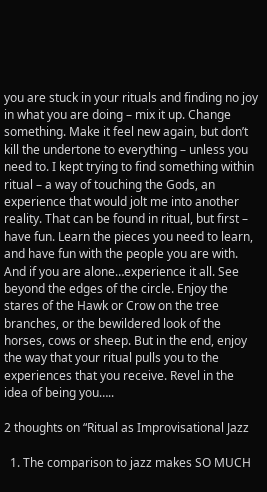you are stuck in your rituals and finding no joy in what you are doing – mix it up. Change something. Make it feel new again, but don’t kill the undertone to everything – unless you need to. I kept trying to find something within ritual – a way of touching the Gods, an experience that would jolt me into another reality. That can be found in ritual, but first – have fun. Learn the pieces you need to learn, and have fun with the people you are with. And if you are alone…experience it all. See beyond the edges of the circle. Enjoy the stares of the Hawk or Crow on the tree branches, or the bewildered look of the horses, cows or sheep. But in the end, enjoy the way that your ritual pulls you to the experiences that you receive. Revel in the idea of being you…..

2 thoughts on “Ritual as Improvisational Jazz

  1. The comparison to jazz makes SO MUCH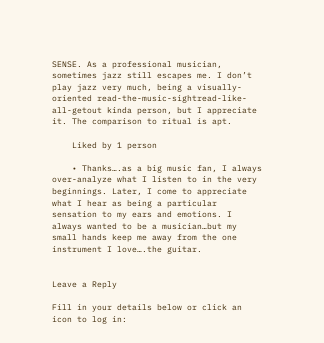SENSE. As a professional musician, sometimes jazz still escapes me. I don’t play jazz very much, being a visually-oriented read-the-music-sightread-like-all-getout kinda person, but I appreciate it. The comparison to ritual is apt.

    Liked by 1 person

    • Thanks….as a big music fan, I always over-analyze what I listen to in the very beginnings. Later, I come to appreciate what I hear as being a particular sensation to my ears and emotions. I always wanted to be a musician…but my small hands keep me away from the one instrument I love….the guitar.


Leave a Reply

Fill in your details below or click an icon to log in: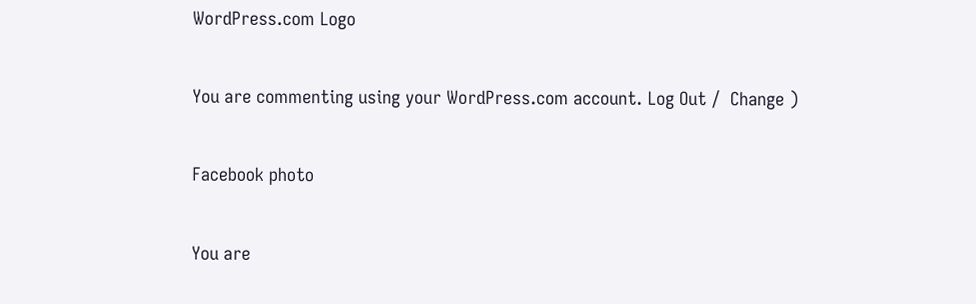WordPress.com Logo

You are commenting using your WordPress.com account. Log Out /  Change )

Facebook photo

You are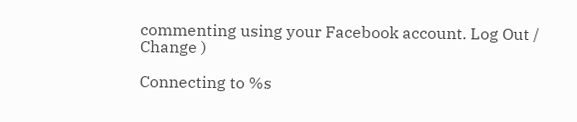commenting using your Facebook account. Log Out /  Change )

Connecting to %s